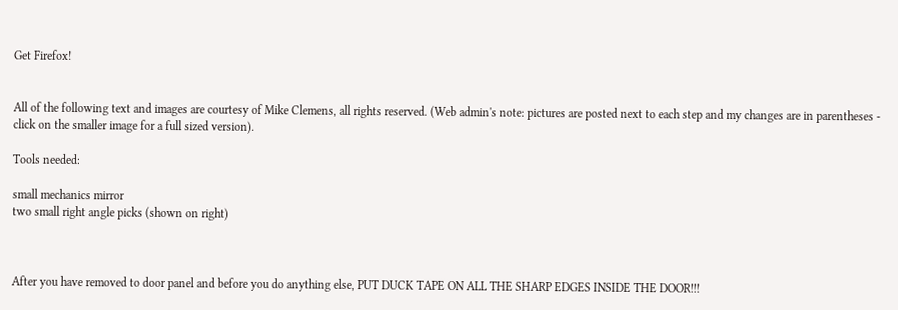Get Firefox!


All of the following text and images are courtesy of Mike Clemens, all rights reserved. (Web admin's note: pictures are posted next to each step and my changes are in parentheses - click on the smaller image for a full sized version).

Tools needed:

small mechanics mirror
two small right angle picks (shown on right)



After you have removed to door panel and before you do anything else, PUT DUCK TAPE ON ALL THE SHARP EDGES INSIDE THE DOOR!!!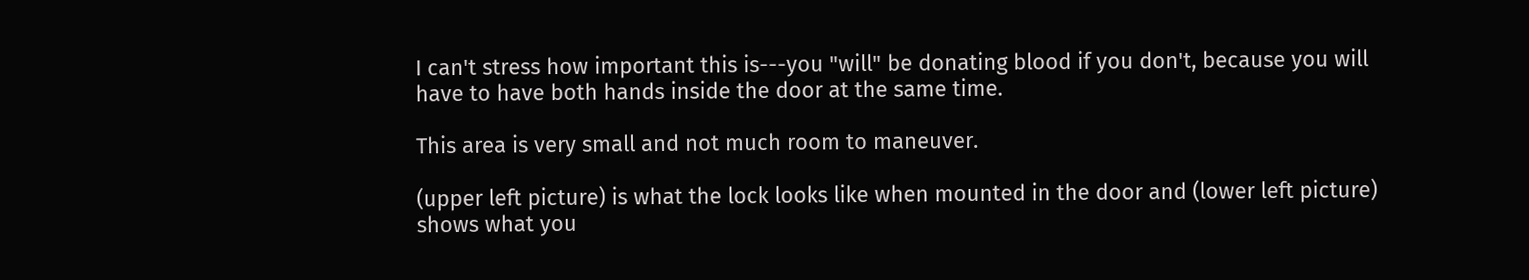I can't stress how important this is---you "will" be donating blood if you don't, because you will have to have both hands inside the door at the same time.

This area is very small and not much room to maneuver.

(upper left picture) is what the lock looks like when mounted in the door and (lower left picture) shows what you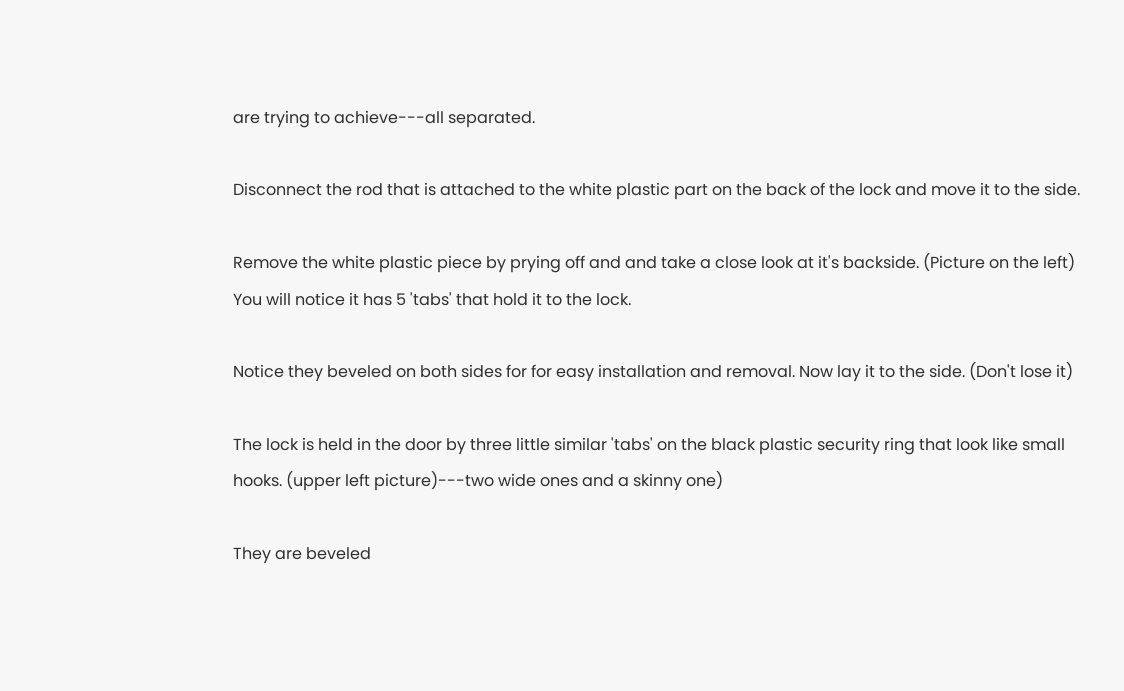are trying to achieve---all separated.

Disconnect the rod that is attached to the white plastic part on the back of the lock and move it to the side.

Remove the white plastic piece by prying off and and take a close look at it's backside. (Picture on the left) You will notice it has 5 'tabs' that hold it to the lock.

Notice they beveled on both sides for for easy installation and removal. Now lay it to the side. (Don't lose it)

The lock is held in the door by three little similar 'tabs' on the black plastic security ring that look like small hooks. (upper left picture)---two wide ones and a skinny one)

They are beveled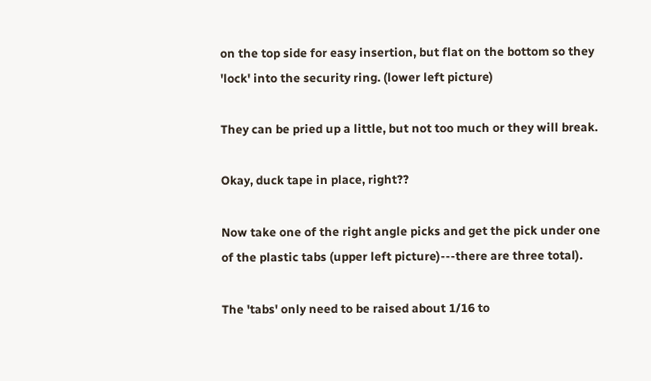on the top side for easy insertion, but flat on the bottom so they 'lock' into the security ring. (lower left picture)

They can be pried up a little, but not too much or they will break.

Okay, duck tape in place, right??

Now take one of the right angle picks and get the pick under one of the plastic tabs (upper left picture)---there are three total).

The 'tabs' only need to be raised about 1/16 to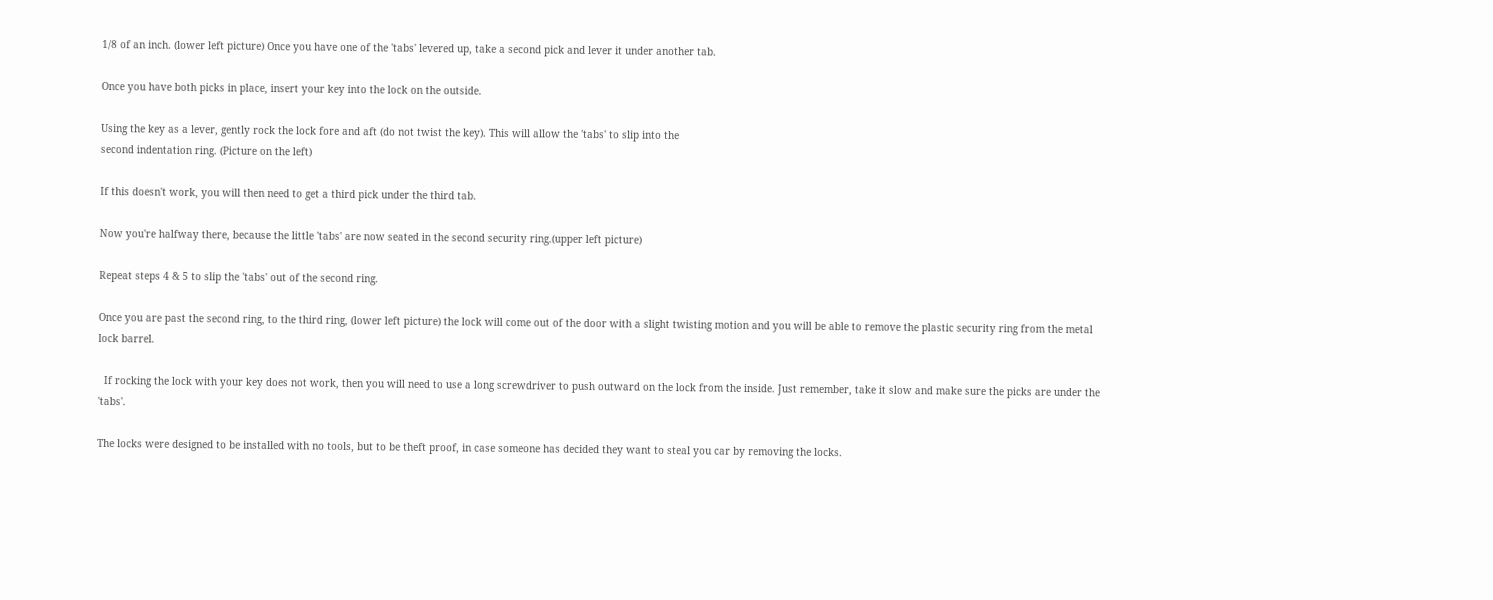1/8 of an inch. (lower left picture) Once you have one of the 'tabs' levered up, take a second pick and lever it under another tab.

Once you have both picks in place, insert your key into the lock on the outside.

Using the key as a lever, gently rock the lock fore and aft (do not twist the key). This will allow the 'tabs' to slip into the
second indentation ring. (Picture on the left)

If this doesn't work, you will then need to get a third pick under the third tab.

Now you're halfway there, because the little 'tabs' are now seated in the second security ring.(upper left picture)

Repeat steps 4 & 5 to slip the 'tabs' out of the second ring.

Once you are past the second ring, to the third ring, (lower left picture) the lock will come out of the door with a slight twisting motion and you will be able to remove the plastic security ring from the metal lock barrel.

  If rocking the lock with your key does not work, then you will need to use a long screwdriver to push outward on the lock from the inside. Just remember, take it slow and make sure the picks are under the 'tabs'.

The locks were designed to be installed with no tools, but to be theft proof, in case someone has decided they want to steal you car by removing the locks.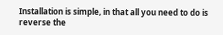Installation is simple, in that all you need to do is reverse the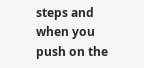steps and when you push on the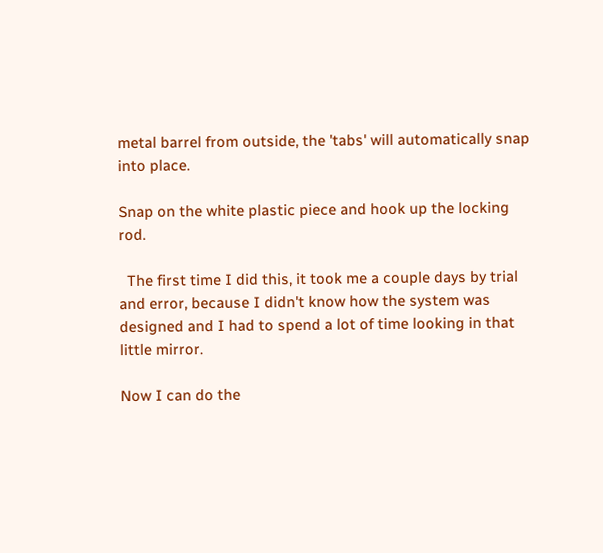metal barrel from outside, the 'tabs' will automatically snap into place.

Snap on the white plastic piece and hook up the locking rod.

  The first time I did this, it took me a couple days by trial and error, because I didn't know how the system was designed and I had to spend a lot of time looking in that little mirror.

Now I can do the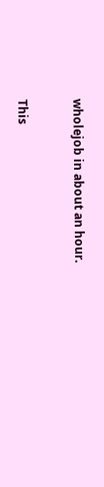wholejob in about an hour.


This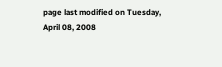page last modified on Tuesday, April 08, 2008